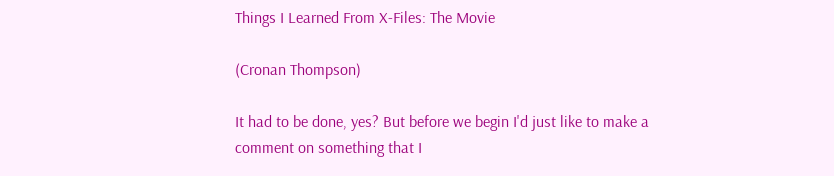Things I Learned From X-Files: The Movie

(Cronan Thompson)

It had to be done, yes? But before we begin I'd just like to make a comment on something that I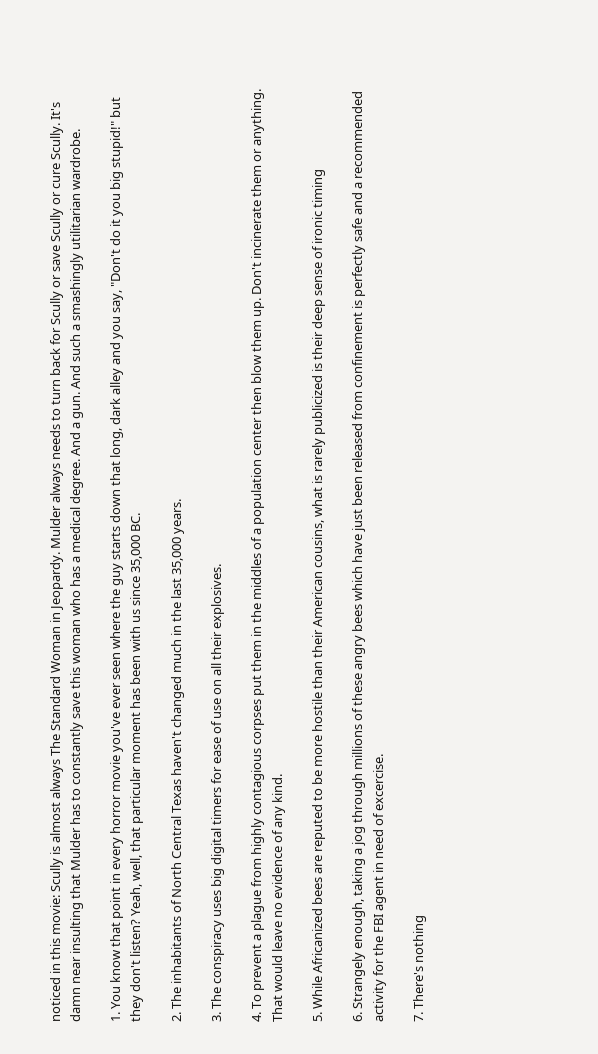noticed in this movie: Scully is almost always The Standard Woman in Jeopardy. Mulder always needs to turn back for Scully or save Scully or cure Scully. It's damn near insulting that Mulder has to constantly save this woman who has a medical degree. And a gun. And such a smashingly utilitarian wardrobe.

1. You know that point in every horror movie you've ever seen where the guy starts down that long, dark alley and you say, "Don't do it you big stupid!" but they don't listen? Yeah, well, that particular moment has been with us since 35,000 BC.

2. The inhabitants of North Central Texas haven't changed much in the last 35,000 years.

3. The conspiracy uses big digital timers for ease of use on all their explosives.

4. To prevent a plague from highly contagious corpses put them in the middles of a population center then blow them up. Don't incinerate them or anything. That would leave no evidence of any kind.

5. While Africanized bees are reputed to be more hostile than their American cousins, what is rarely publicized is their deep sense of ironic timing

6. Strangely enough, taking a jog through millions of these angry bees which have just been released from confinement is perfectly safe and a recommended activity for the FBI agent in need of excercise.

7. There's nothing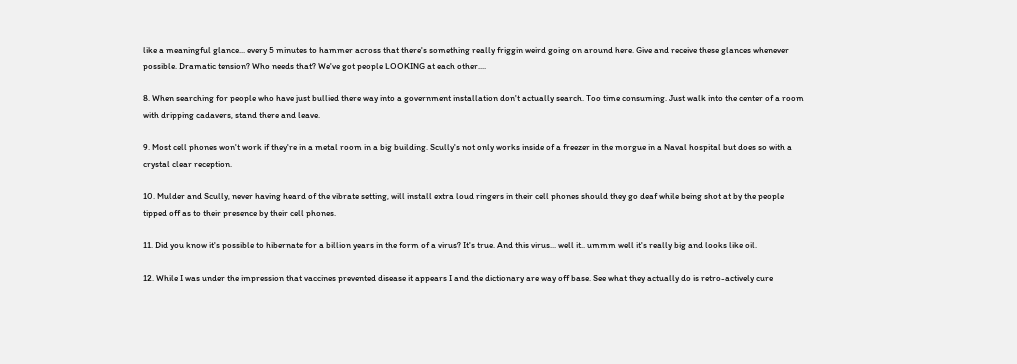like a meaningful glance... every 5 minutes to hammer across that there's something really friggin weird going on around here. Give and receive these glances whenever possible. Dramatic tension? Who needs that? We've got people LOOKING at each other....

8. When searching for people who have just bullied there way into a government installation don't actually search. Too time consuming. Just walk into the center of a room with dripping cadavers, stand there and leave.

9. Most cell phones won't work if they're in a metal room in a big building. Scully's not only works inside of a freezer in the morgue in a Naval hospital but does so with a crystal clear reception.

10. Mulder and Scully, never having heard of the vibrate setting, will install extra loud ringers in their cell phones should they go deaf while being shot at by the people tipped off as to their presence by their cell phones.

11. Did you know it's possible to hibernate for a billion years in the form of a virus? It's true. And this virus... well it.. ummm well it's really big and looks like oil.

12. While I was under the impression that vaccines prevented disease it appears I and the dictionary are way off base. See what they actually do is retro-actively cure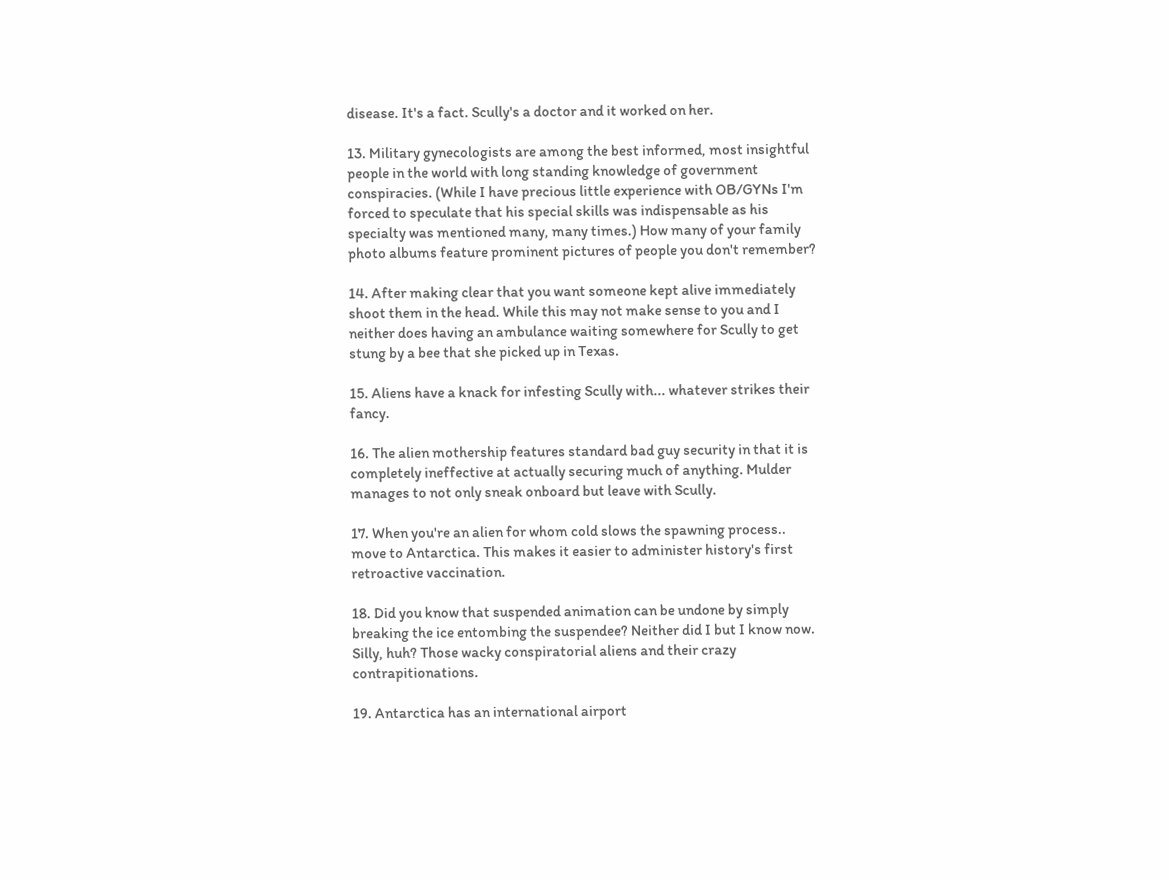disease. It's a fact. Scully's a doctor and it worked on her.

13. Military gynecologists are among the best informed, most insightful people in the world with long standing knowledge of government conspiracies. (While I have precious little experience with OB/GYNs I'm forced to speculate that his special skills was indispensable as his specialty was mentioned many, many times.) How many of your family photo albums feature prominent pictures of people you don't remember?

14. After making clear that you want someone kept alive immediately shoot them in the head. While this may not make sense to you and I neither does having an ambulance waiting somewhere for Scully to get stung by a bee that she picked up in Texas.

15. Aliens have a knack for infesting Scully with... whatever strikes their fancy.

16. The alien mothership features standard bad guy security in that it is completely ineffective at actually securing much of anything. Mulder manages to not only sneak onboard but leave with Scully.

17. When you're an alien for whom cold slows the spawning process.. move to Antarctica. This makes it easier to administer history's first retroactive vaccination.

18. Did you know that suspended animation can be undone by simply breaking the ice entombing the suspendee? Neither did I but I know now. Silly, huh? Those wacky conspiratorial aliens and their crazy contrapitionations.

19. Antarctica has an international airport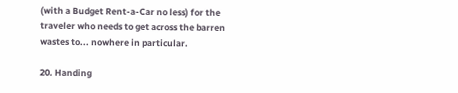(with a Budget Rent-a-Car no less) for the traveler who needs to get across the barren wastes to... nowhere in particular.

20. Handing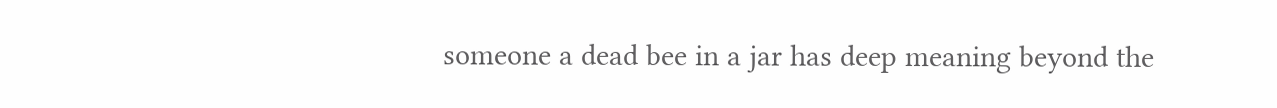someone a dead bee in a jar has deep meaning beyond the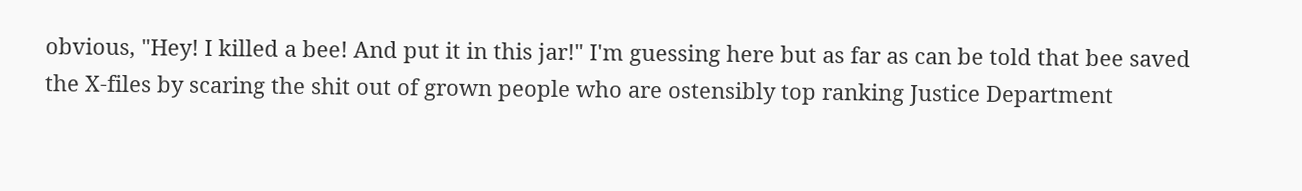obvious, "Hey! I killed a bee! And put it in this jar!" I'm guessing here but as far as can be told that bee saved the X-files by scaring the shit out of grown people who are ostensibly top ranking Justice Department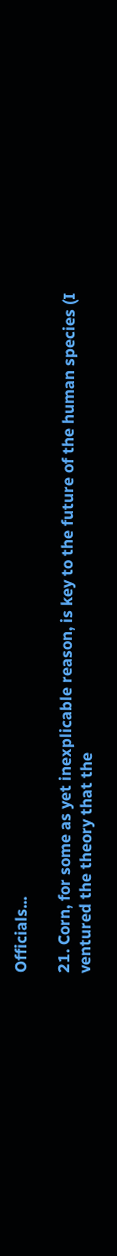Officials...

21. Corn, for some as yet inexplicable reason, is key to the future of the human species (I ventured the theory that the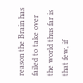reason the Brain has failed to take over the world thus far is that few, if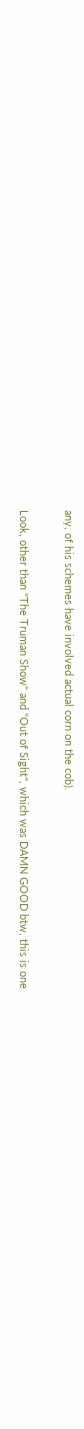any, of his schemes have involved actual corn on the cob).

Look, other than "The Truman Show" and "Out of Sight", which was DAMN GOOD btw, this is one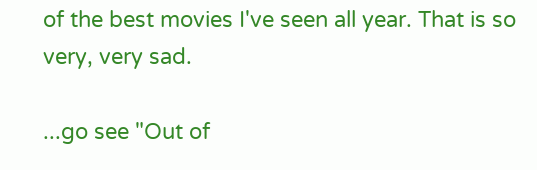of the best movies I've seen all year. That is so very, very sad.

...go see "Out of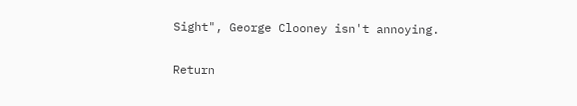Sight", George Clooney isn't annoying.

Return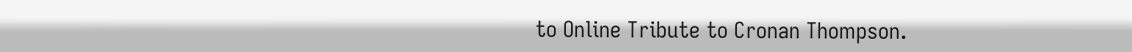to Online Tribute to Cronan Thompson.